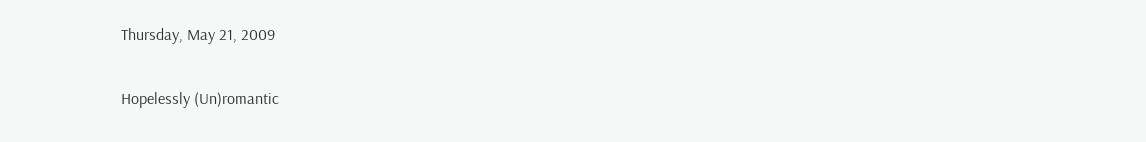Thursday, May 21, 2009

Hopelessly (Un)romantic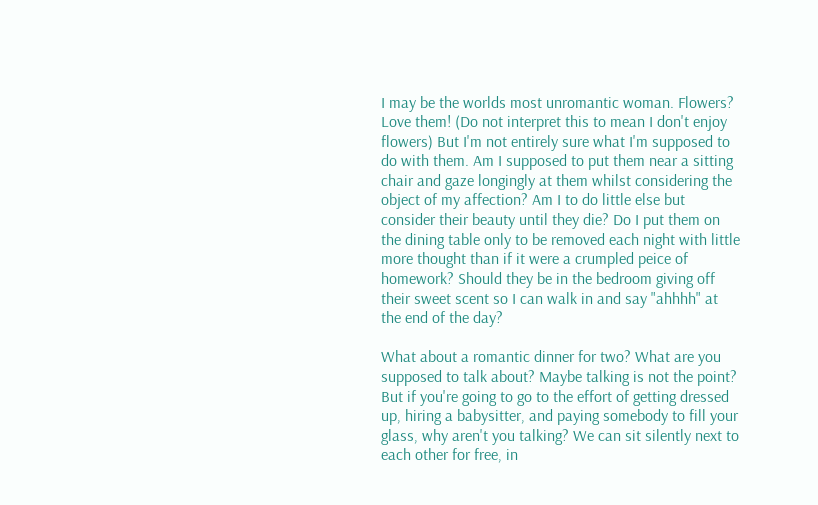I may be the worlds most unromantic woman. Flowers? Love them! (Do not interpret this to mean I don't enjoy flowers) But I'm not entirely sure what I'm supposed to do with them. Am I supposed to put them near a sitting chair and gaze longingly at them whilst considering the object of my affection? Am I to do little else but consider their beauty until they die? Do I put them on the dining table only to be removed each night with little more thought than if it were a crumpled peice of homework? Should they be in the bedroom giving off their sweet scent so I can walk in and say "ahhhh" at the end of the day?

What about a romantic dinner for two? What are you supposed to talk about? Maybe talking is not the point? But if you're going to go to the effort of getting dressed up, hiring a babysitter, and paying somebody to fill your glass, why aren't you talking? We can sit silently next to each other for free, in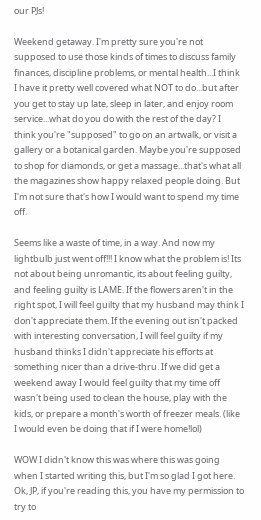our PJs!

Weekend getaway. I'm pretty sure you're not supposed to use those kinds of times to discuss family finances, discipline problems, or mental health...I think I have it pretty well covered what NOT to do...but after you get to stay up late, sleep in later, and enjoy room service...what do you do with the rest of the day? I think you're "supposed" to go on an artwalk, or visit a gallery or a botanical garden. Maybe you're supposed to shop for diamonds, or get a massage...that's what all the magazines show happy relaxed people doing. But I'm not sure that's how I would want to spend my time off.

Seems like a waste of time, in a way. And now my lightbulb just went off!!! I know what the problem is! Its not about being unromantic, its about feeling guilty, and feeling guilty is LAME. If the flowers aren't in the right spot, I will feel guilty that my husband may think I don't appreciate them. If the evening out isn't packed with interesting conversation, I will feel guilty if my husband thinks I didn't appreciate his efforts at something nicer than a drive-thru. If we did get a weekend away I would feel guilty that my time off wasn't being used to clean the house, play with the kids, or prepare a month's worth of freezer meals. (like I would even be doing that if I were home!lol)

WOW I didn't know this was where this was going when I started writing this, but I'm so glad I got here. Ok, JP, if you're reading this, you have my permission to try to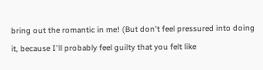bring out the romantic in me! (But don't feel pressured into doing it, because I'll probably feel guilty that you felt like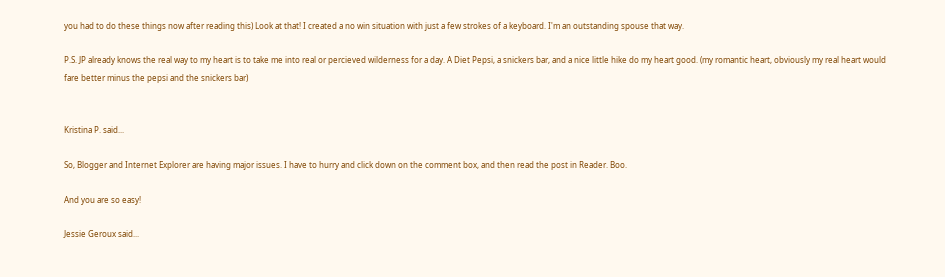you had to do these things now after reading this) Look at that! I created a no win situation with just a few strokes of a keyboard. I'm an outstanding spouse that way.

P.S. JP already knows the real way to my heart is to take me into real or percieved wilderness for a day. A Diet Pepsi, a snickers bar, and a nice little hike do my heart good. (my romantic heart, obviously my real heart would fare better minus the pepsi and the snickers bar)


Kristina P. said...

So, Blogger and Internet Explorer are having major issues. I have to hurry and click down on the comment box, and then read the post in Reader. Boo.

And you are so easy!

Jessie Geroux said...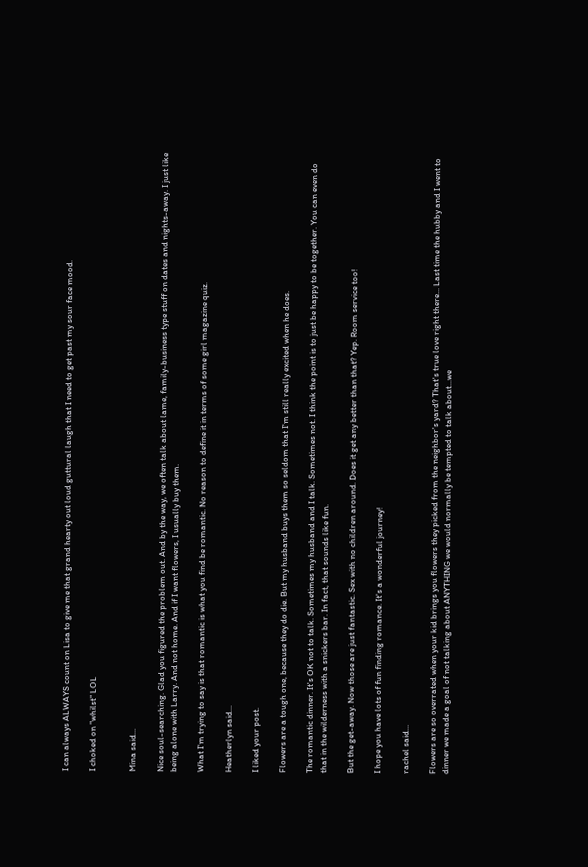I can always ALWAYS count on Lisa to give me that grand hearty out loud guttural laugh that I need to get past my sour face mood.

I choked on "whilst" LOL


Mina said...

Nice soul-searching. Glad you figured the problem out. And by the way, we often talk about lame, family-business type stuff on dates and nights-away. I just like being alone with Larry. And not home. And if I want flowers, I usually buy them.

What I'm trying to say is that romantic is what you find be romantic. No reason to define it in terms of some girl magazine quiz.

Heatherlyn said...

I liked your post.

Flowers are a tough one, because they do die. But my husband buys them so seldom that I'm still really excited when he does.

The romantic dinner. It's OK not to talk. Sometimes my husband and I talk. Sometimes not. I think the point is to just be happy to be together. You can even do that in the wilderness with a snickers bar. In fact, that sounds like fun.

But the get-away. Now those are just fantastic. Sex with no children around. Does it get any better than that? Yep. Room service too!

I hope you have lots of fun finding romance. It's a wonderful journey!

rachel said...

Flowers are so overrated when your kid brings you flowers they picked from the neighbor's yard? That's true love right there... Last time the hubby and I went to dinner we made a goal of not talking about ANYTHING we would normally be tempted to talk about...we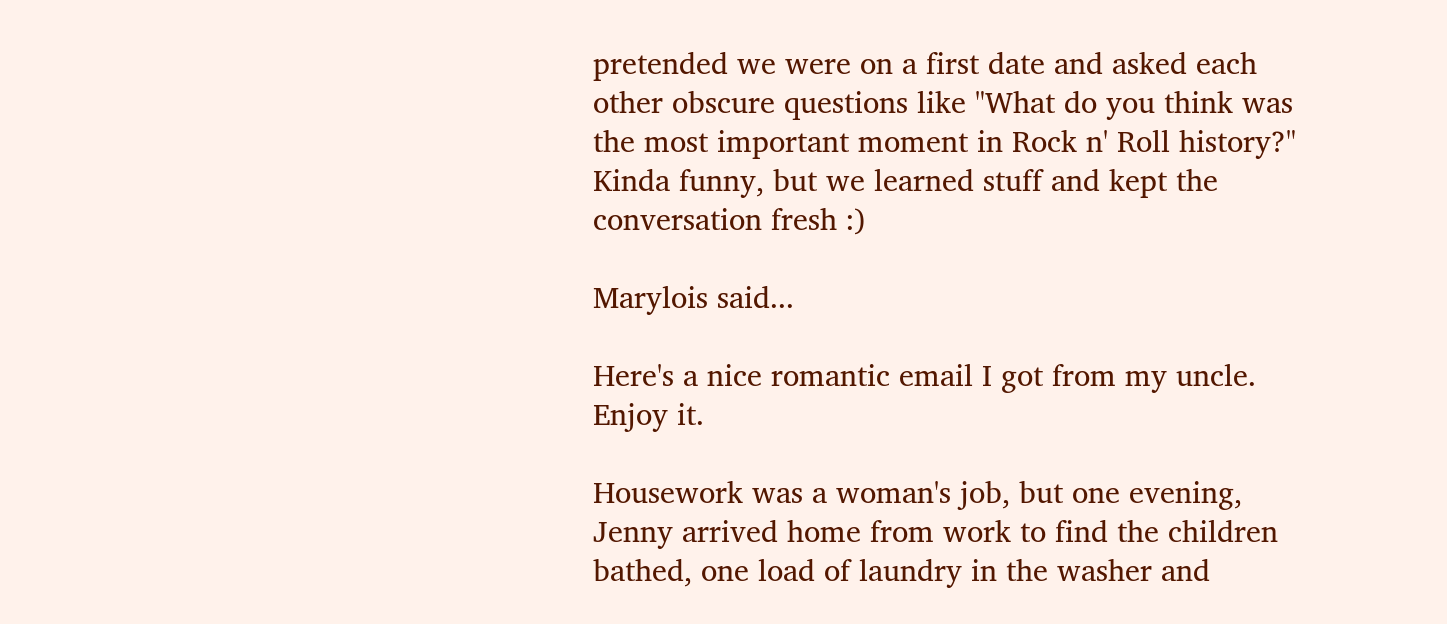pretended we were on a first date and asked each other obscure questions like "What do you think was the most important moment in Rock n' Roll history?" Kinda funny, but we learned stuff and kept the conversation fresh :)

Marylois said...

Here's a nice romantic email I got from my uncle. Enjoy it.

Housework was a woman's job, but one evening, Jenny arrived home from work to find the children bathed, one load of laundry in the washer and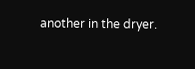another in the dryer.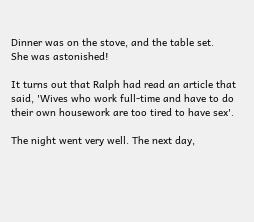Dinner was on the stove, and the table set.
She was astonished!

It turns out that Ralph had read an article that said, 'Wives who work full-time and have to do their own housework are too tired to have sex'.

The night went very well. The next day,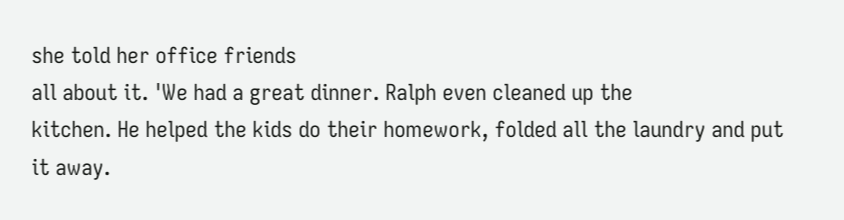she told her office friends
all about it. 'We had a great dinner. Ralph even cleaned up the
kitchen. He helped the kids do their homework, folded all the laundry and put it away.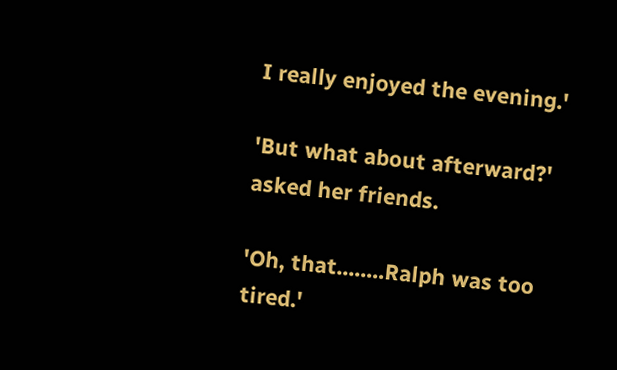I really enjoyed the evening.'

'But what about afterward?' asked her friends.

'Oh, that........Ralph was too tired.'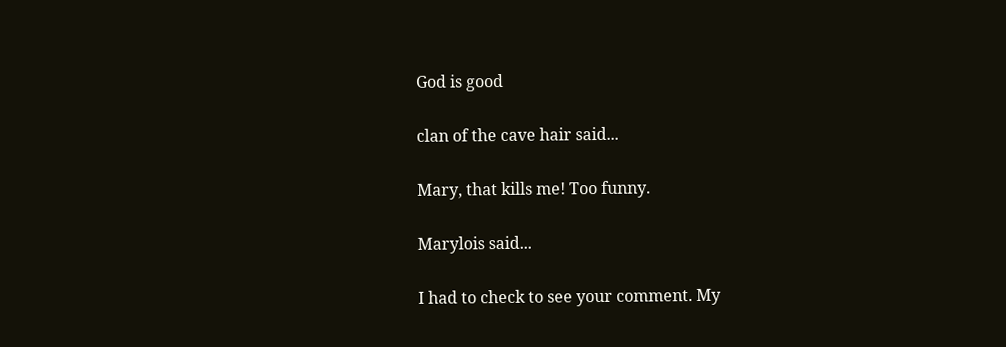God is good

clan of the cave hair said...

Mary, that kills me! Too funny.

Marylois said...

I had to check to see your comment. My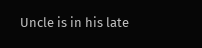Uncle is in his late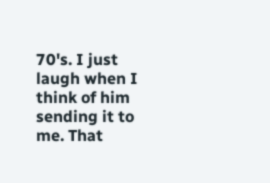70's. I just laugh when I think of him sending it to me. That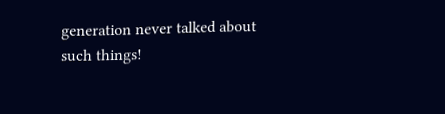generation never talked about such things!